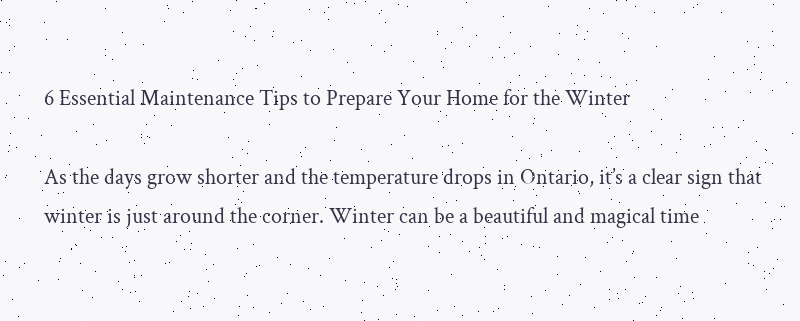6 Essential Maintenance Tips to Prepare Your Home for the Winter

As the days grow shorter and the temperature drops in Ontario, it’s a clear sign that winter is just around the corner. Winter can be a beautiful and magical time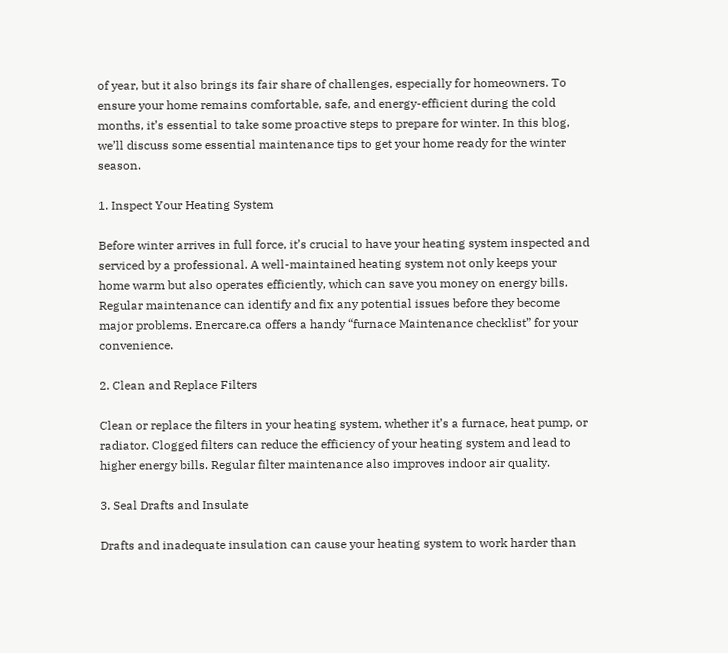of year, but it also brings its fair share of challenges, especially for homeowners. To ensure your home remains comfortable, safe, and energy-efficient during the cold months, it’s essential to take some proactive steps to prepare for winter. In this blog, we’ll discuss some essential maintenance tips to get your home ready for the winter season.

1. Inspect Your Heating System

Before winter arrives in full force, it’s crucial to have your heating system inspected and serviced by a professional. A well-maintained heating system not only keeps your home warm but also operates efficiently, which can save you money on energy bills. Regular maintenance can identify and fix any potential issues before they become major problems. Enercare.ca offers a handy “furnace Maintenance checklist” for your convenience.

2. Clean and Replace Filters

Clean or replace the filters in your heating system, whether it’s a furnace, heat pump, or radiator. Clogged filters can reduce the efficiency of your heating system and lead to higher energy bills. Regular filter maintenance also improves indoor air quality.

3. Seal Drafts and Insulate

Drafts and inadequate insulation can cause your heating system to work harder than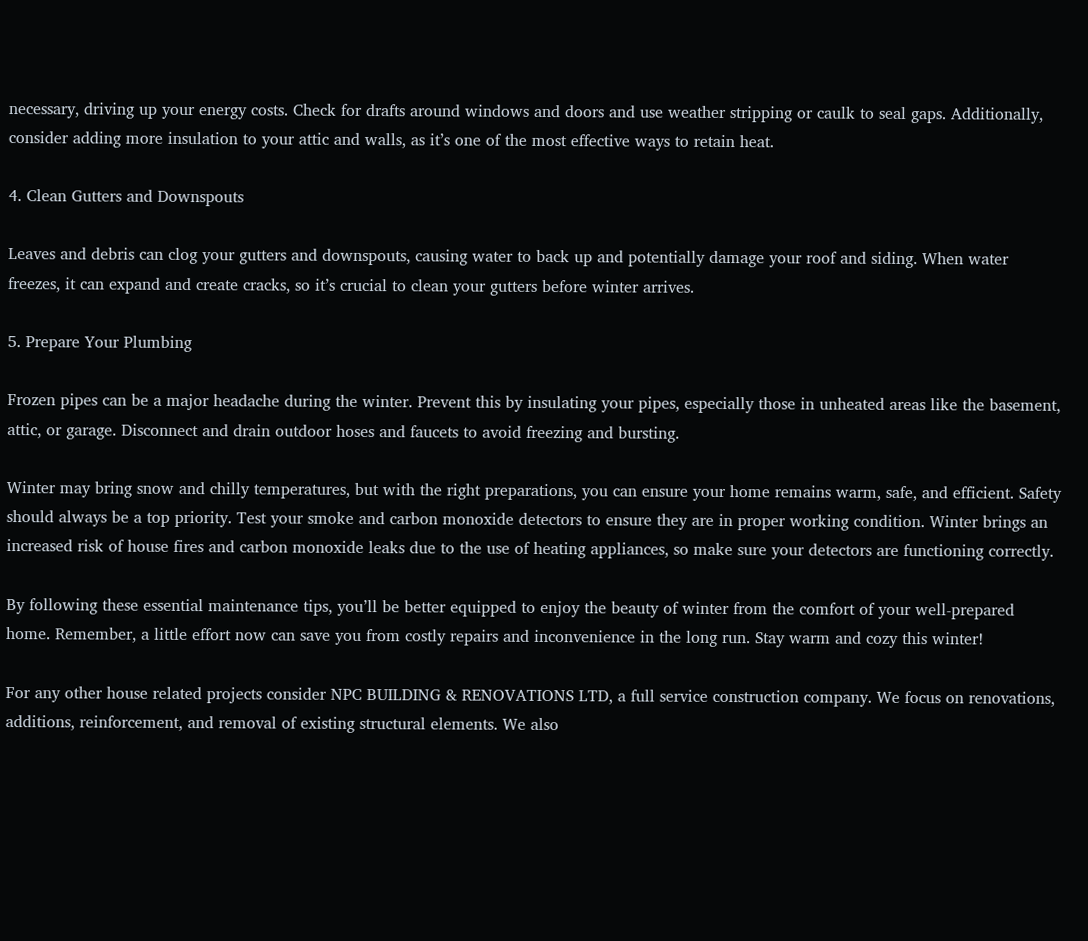necessary, driving up your energy costs. Check for drafts around windows and doors and use weather stripping or caulk to seal gaps. Additionally, consider adding more insulation to your attic and walls, as it’s one of the most effective ways to retain heat.

4. Clean Gutters and Downspouts

Leaves and debris can clog your gutters and downspouts, causing water to back up and potentially damage your roof and siding. When water freezes, it can expand and create cracks, so it’s crucial to clean your gutters before winter arrives.

5. Prepare Your Plumbing

Frozen pipes can be a major headache during the winter. Prevent this by insulating your pipes, especially those in unheated areas like the basement, attic, or garage. Disconnect and drain outdoor hoses and faucets to avoid freezing and bursting.

Winter may bring snow and chilly temperatures, but with the right preparations, you can ensure your home remains warm, safe, and efficient. Safety should always be a top priority. Test your smoke and carbon monoxide detectors to ensure they are in proper working condition. Winter brings an increased risk of house fires and carbon monoxide leaks due to the use of heating appliances, so make sure your detectors are functioning correctly.

By following these essential maintenance tips, you’ll be better equipped to enjoy the beauty of winter from the comfort of your well-prepared home. Remember, a little effort now can save you from costly repairs and inconvenience in the long run. Stay warm and cozy this winter!

For any other house related projects consider NPC BUILDING & RENOVATIONS LTD, a full service construction company. We focus on renovations, additions, reinforcement, and removal of existing structural elements. We also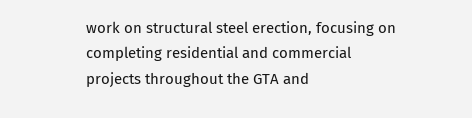work on structural steel erection, focusing on completing residential and commercial projects throughout the GTA and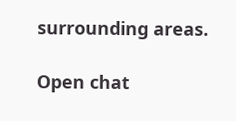surrounding areas.

Open chat